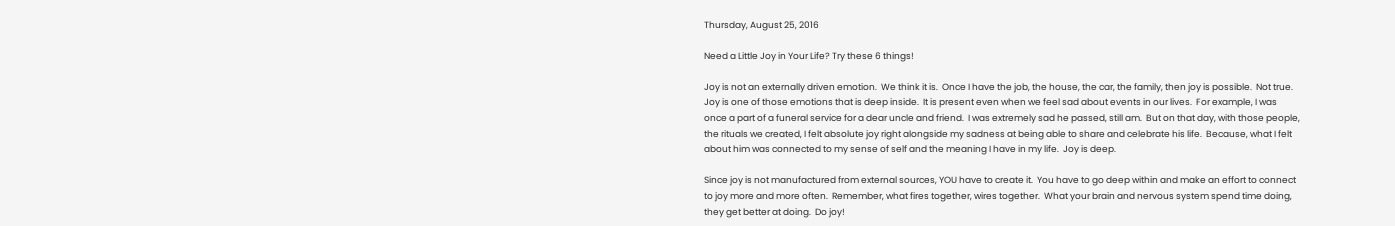Thursday, August 25, 2016

Need a Little Joy in Your Life? Try these 6 things!

Joy is not an externally driven emotion.  We think it is.  Once I have the job, the house, the car, the family, then joy is possible.  Not true.  Joy is one of those emotions that is deep inside.  It is present even when we feel sad about events in our lives.  For example, I was once a part of a funeral service for a dear uncle and friend.  I was extremely sad he passed, still am.  But on that day, with those people, the rituals we created, I felt absolute joy right alongside my sadness at being able to share and celebrate his life.  Because, what I felt about him was connected to my sense of self and the meaning I have in my life.  Joy is deep.

Since joy is not manufactured from external sources, YOU have to create it.  You have to go deep within and make an effort to connect to joy more and more often.  Remember, what fires together, wires together.  What your brain and nervous system spend time doing, they get better at doing.  Do joy!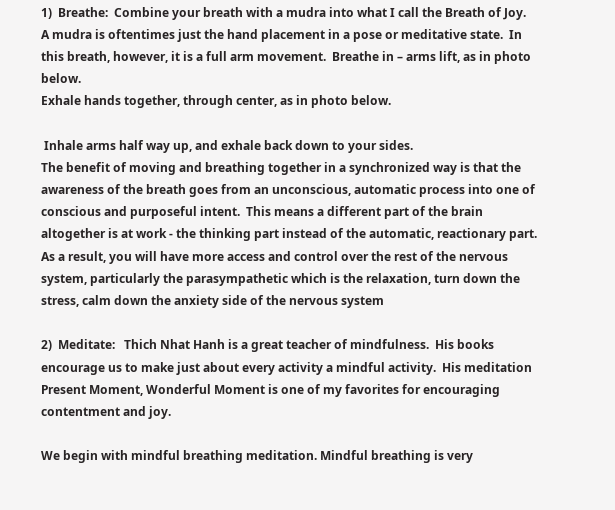1)  Breathe:  Combine your breath with a mudra into what I call the Breath of Joy.  A mudra is oftentimes just the hand placement in a pose or meditative state.  In this breath, however, it is a full arm movement.  Breathe in – arms lift, as in photo below.
Exhale hands together, through center, as in photo below.

 Inhale arms half way up, and exhale back down to your sides.
The benefit of moving and breathing together in a synchronized way is that the awareness of the breath goes from an unconscious, automatic process into one of conscious and purposeful intent.  This means a different part of the brain altogether is at work - the thinking part instead of the automatic, reactionary part.  As a result, you will have more access and control over the rest of the nervous system, particularly the parasympathetic which is the relaxation, turn down the stress, calm down the anxiety side of the nervous system

2)  Meditate:   Thich Nhat Hanh is a great teacher of mindfulness.  His books encourage us to make just about every activity a mindful activity.  His meditation Present Moment, Wonderful Moment is one of my favorites for encouraging contentment and joy.

We begin with mindful breathing meditation. Mindful breathing is very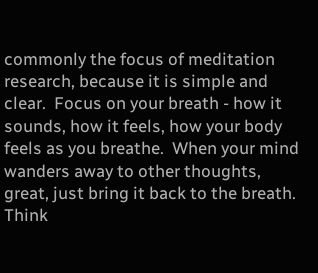commonly the focus of meditation research, because it is simple and clear.  Focus on your breath - how it sounds, how it feels, how your body feels as you breathe.  When your mind wanders away to other thoughts, great, just bring it back to the breath.  Think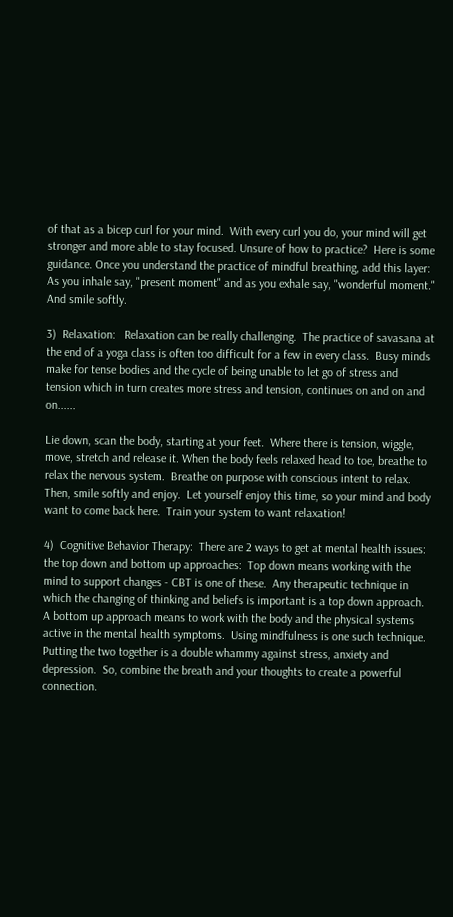of that as a bicep curl for your mind.  With every curl you do, your mind will get stronger and more able to stay focused. Unsure of how to practice?  Here is some guidance. Once you understand the practice of mindful breathing, add this layer: As you inhale say, "present moment" and as you exhale say, "wonderful moment."  And smile softly.

3)  Relaxation:   Relaxation can be really challenging.  The practice of savasana at the end of a yoga class is often too difficult for a few in every class.  Busy minds make for tense bodies and the cycle of being unable to let go of stress and tension which in turn creates more stress and tension, continues on and on and on......

Lie down, scan the body, starting at your feet.  Where there is tension, wiggle, move, stretch and release it. When the body feels relaxed head to toe, breathe to relax the nervous system.  Breathe on purpose with conscious intent to relax. Then, smile softly and enjoy.  Let yourself enjoy this time, so your mind and body want to come back here.  Train your system to want relaxation!

4)  Cognitive Behavior Therapy:  There are 2 ways to get at mental health issues: the top down and bottom up approaches:  Top down means working with the mind to support changes - CBT is one of these.  Any therapeutic technique in which the changing of thinking and beliefs is important is a top down approach.  A bottom up approach means to work with the body and the physical systems active in the mental health symptoms.  Using mindfulness is one such technique. Putting the two together is a double whammy against stress, anxiety and depression.  So, combine the breath and your thoughts to create a powerful connection.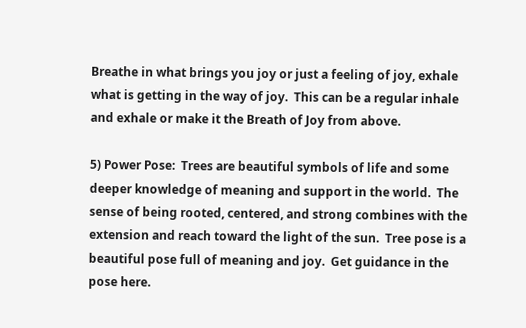Breathe in what brings you joy or just a feeling of joy, exhale what is getting in the way of joy.  This can be a regular inhale and exhale or make it the Breath of Joy from above.

5) Power Pose:  Trees are beautiful symbols of life and some deeper knowledge of meaning and support in the world.  The sense of being rooted, centered, and strong combines with the extension and reach toward the light of the sun.  Tree pose is a beautiful pose full of meaning and joy.  Get guidance in the pose here.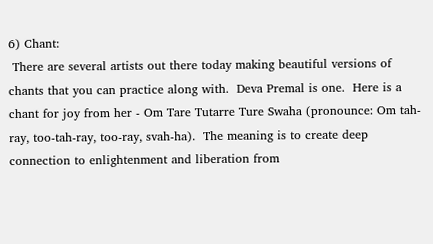6) Chant:
 There are several artists out there today making beautiful versions of chants that you can practice along with.  Deva Premal is one.  Here is a chant for joy from her - Om Tare Tutarre Ture Swaha (pronounce: Om tah-ray, too-tah-ray, too-ray, svah-ha).  The meaning is to create deep connection to enlightenment and liberation from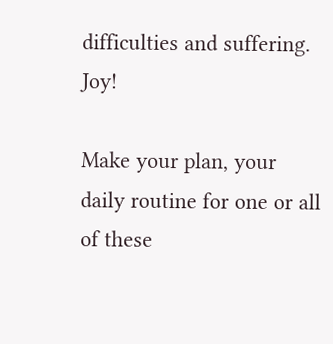difficulties and suffering. Joy!

Make your plan, your daily routine for one or all of these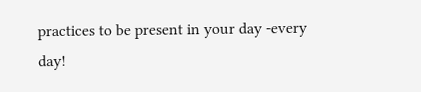practices to be present in your day -every day!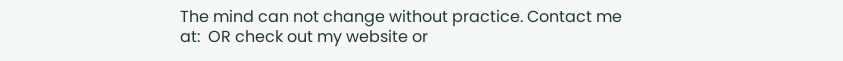The mind can not change without practice. Contact me at:  OR check out my website or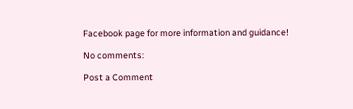Facebook page for more information and guidance!

No comments:

Post a Comment